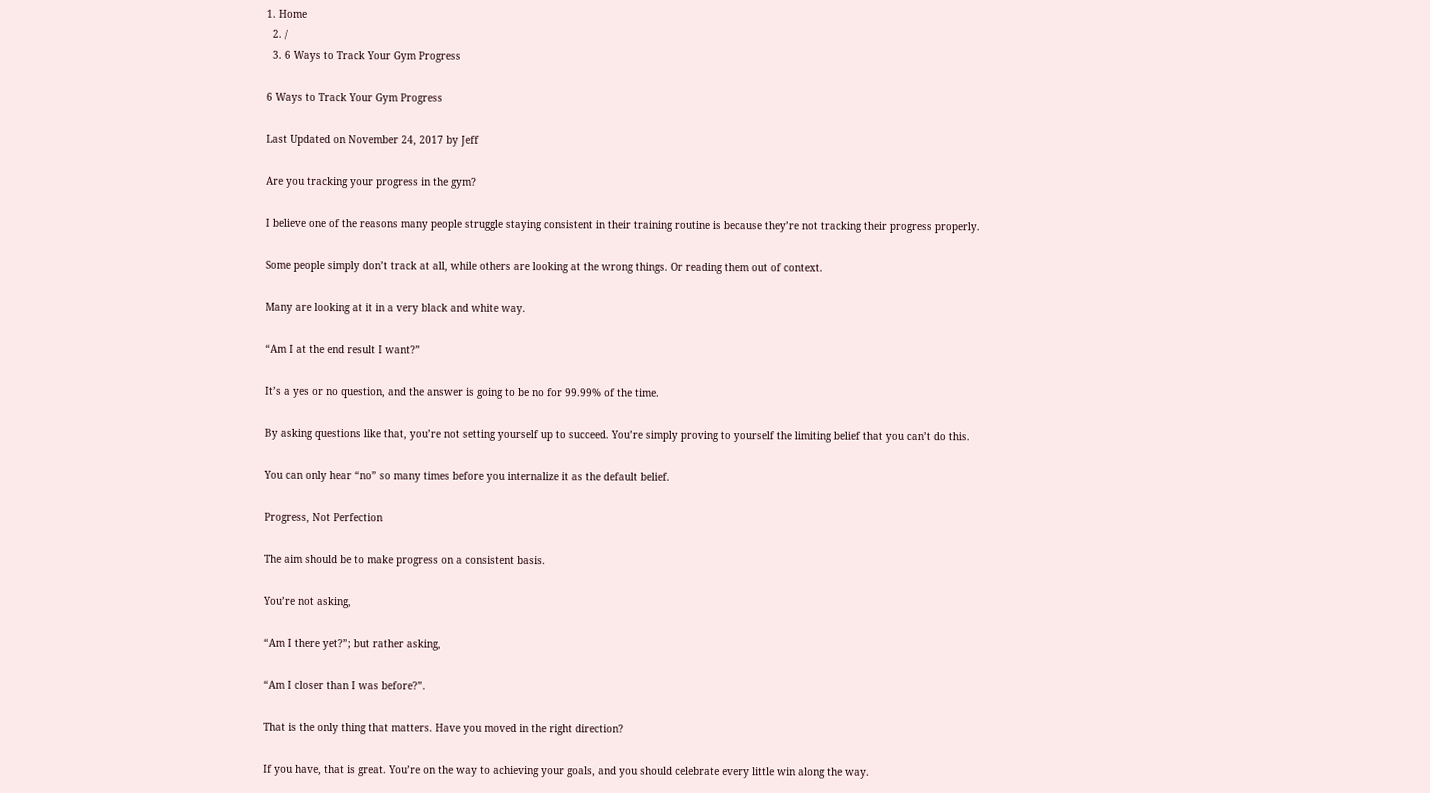1. Home
  2. /
  3. 6 Ways to Track Your Gym Progress

6 Ways to Track Your Gym Progress

Last Updated on November 24, 2017 by Jeff

Are you tracking your progress in the gym?

I believe one of the reasons many people struggle staying consistent in their training routine is because they’re not tracking their progress properly.

Some people simply don’t track at all, while others are looking at the wrong things. Or reading them out of context.

Many are looking at it in a very black and white way.

“Am I at the end result I want?”

It’s a yes or no question, and the answer is going to be no for 99.99% of the time.

By asking questions like that, you’re not setting yourself up to succeed. You’re simply proving to yourself the limiting belief that you can’t do this.

You can only hear “no” so many times before you internalize it as the default belief.

Progress, Not Perfection

The aim should be to make progress on a consistent basis.

You’re not asking,

“Am I there yet?”; but rather asking,

“Am I closer than I was before?”.

That is the only thing that matters. Have you moved in the right direction?

If you have, that is great. You’re on the way to achieving your goals, and you should celebrate every little win along the way.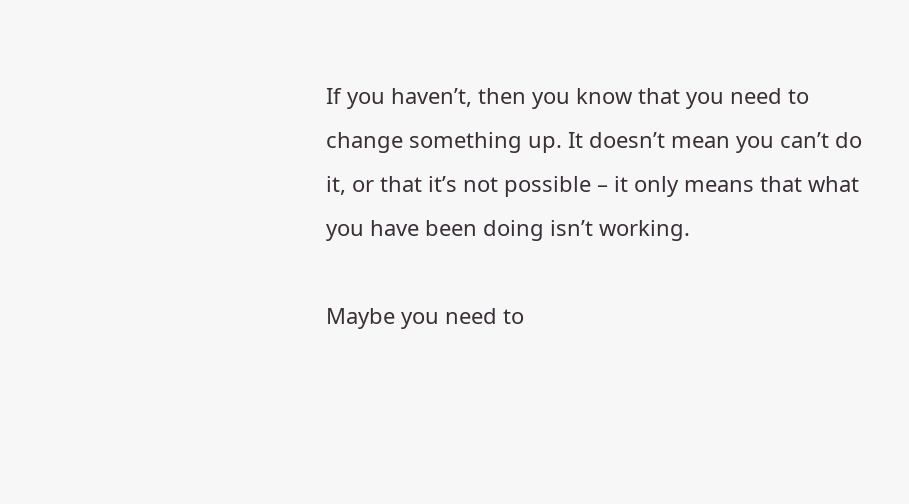If you haven’t, then you know that you need to change something up. It doesn’t mean you can’t do it, or that it’s not possible – it only means that what you have been doing isn’t working.

Maybe you need to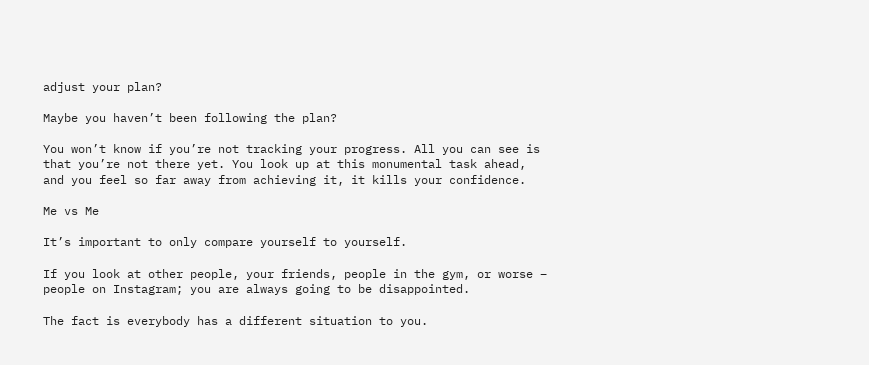adjust your plan?

Maybe you haven’t been following the plan?

You won’t know if you’re not tracking your progress. All you can see is that you’re not there yet. You look up at this monumental task ahead, and you feel so far away from achieving it, it kills your confidence.

Me vs Me

It’s important to only compare yourself to yourself.

If you look at other people, your friends, people in the gym, or worse – people on Instagram; you are always going to be disappointed.

The fact is everybody has a different situation to you.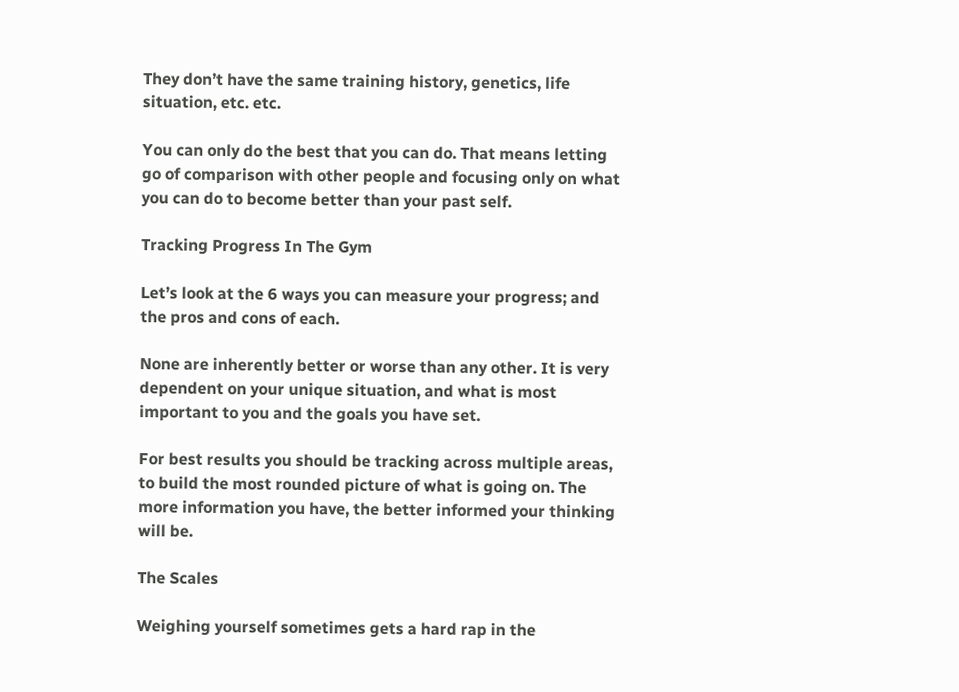They don’t have the same training history, genetics, life situation, etc. etc.

You can only do the best that you can do. That means letting go of comparison with other people and focusing only on what you can do to become better than your past self.

Tracking Progress In The Gym

Let’s look at the 6 ways you can measure your progress; and the pros and cons of each.

None are inherently better or worse than any other. It is very dependent on your unique situation, and what is most important to you and the goals you have set.

For best results you should be tracking across multiple areas, to build the most rounded picture of what is going on. The more information you have, the better informed your thinking will be.

The Scales

Weighing yourself sometimes gets a hard rap in the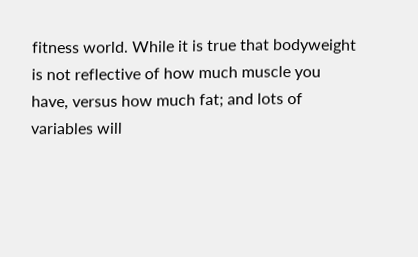fitness world. While it is true that bodyweight is not reflective of how much muscle you have, versus how much fat; and lots of variables will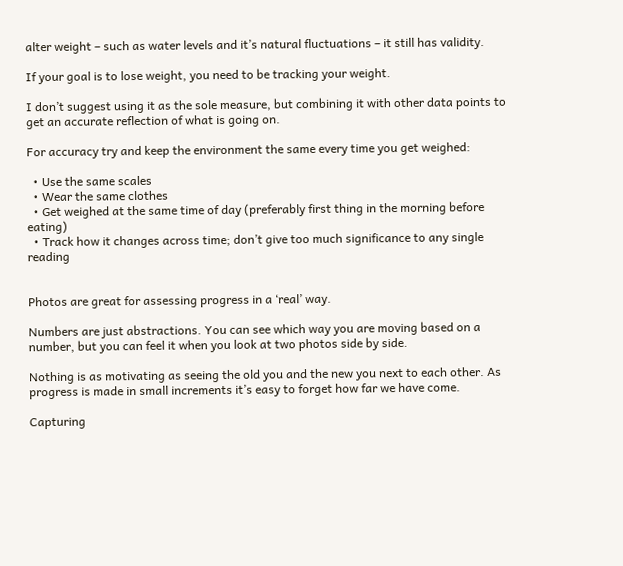alter weight – such as water levels and it’s natural fluctuations – it still has validity.

If your goal is to lose weight, you need to be tracking your weight.

I don’t suggest using it as the sole measure, but combining it with other data points to get an accurate reflection of what is going on.

For accuracy try and keep the environment the same every time you get weighed:

  • Use the same scales
  • Wear the same clothes
  • Get weighed at the same time of day (preferably first thing in the morning before eating)
  • Track how it changes across time; don’t give too much significance to any single reading


Photos are great for assessing progress in a ‘real’ way.

Numbers are just abstractions. You can see which way you are moving based on a number, but you can feel it when you look at two photos side by side.

Nothing is as motivating as seeing the old you and the new you next to each other. As progress is made in small increments it’s easy to forget how far we have come.

Capturing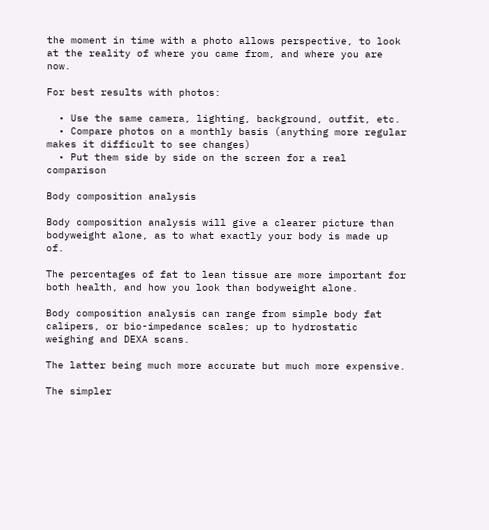the moment in time with a photo allows perspective, to look at the reality of where you came from, and where you are now.

For best results with photos:

  • Use the same camera, lighting, background, outfit, etc.
  • Compare photos on a monthly basis (anything more regular makes it difficult to see changes)
  • Put them side by side on the screen for a real comparison

Body composition analysis

Body composition analysis will give a clearer picture than bodyweight alone, as to what exactly your body is made up of.

The percentages of fat to lean tissue are more important for both health, and how you look than bodyweight alone.

Body composition analysis can range from simple body fat calipers, or bio-impedance scales; up to hydrostatic weighing and DEXA scans.

The latter being much more accurate but much more expensive.

The simpler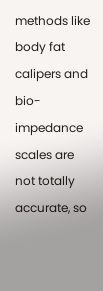methods like body fat calipers and bio-impedance scales are not totally accurate, so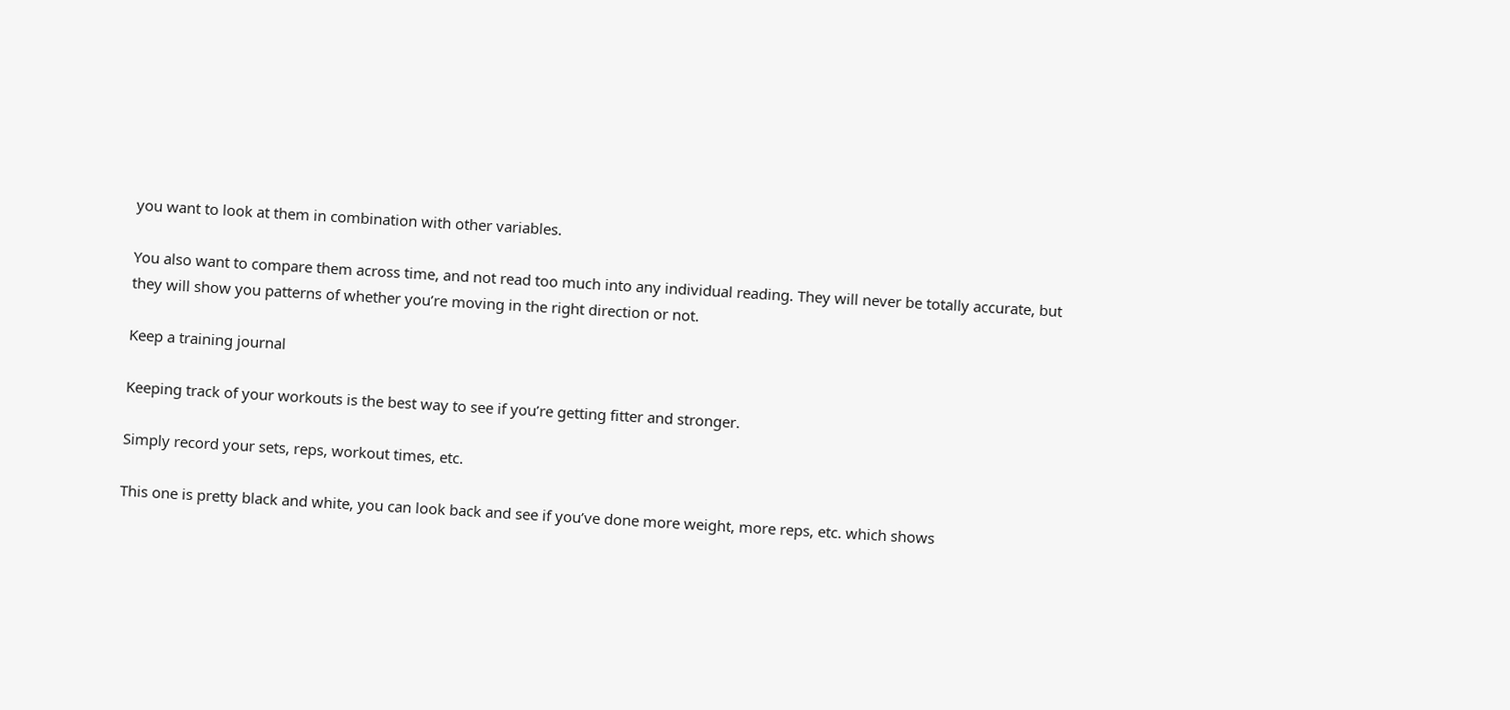you want to look at them in combination with other variables.

You also want to compare them across time, and not read too much into any individual reading. They will never be totally accurate, but they will show you patterns of whether you’re moving in the right direction or not.

Keep a training journal

Keeping track of your workouts is the best way to see if you’re getting fitter and stronger.

Simply record your sets, reps, workout times, etc.

This one is pretty black and white, you can look back and see if you’ve done more weight, more reps, etc. which shows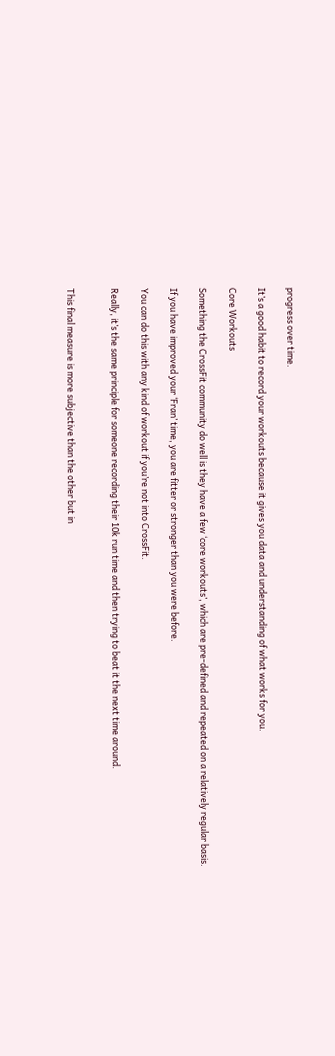progress over time.

It’s a good habit to record your workouts because it gives you data and understanding of what works for you.

Core Workouts

Something the CrossFit community do well is they have a few ‘core workouts’, which are pre-defined and repeated on a relatively regular basis.

If you have improved your ‘Fran’ time, you are fitter or stronger than you were before.

You can do this with any kind of workout if you’re not into CrossFit.

Really, it’s the same principle for someone recording their 10k run time and then trying to beat it the next time around.


This final measure is more subjective than the other but in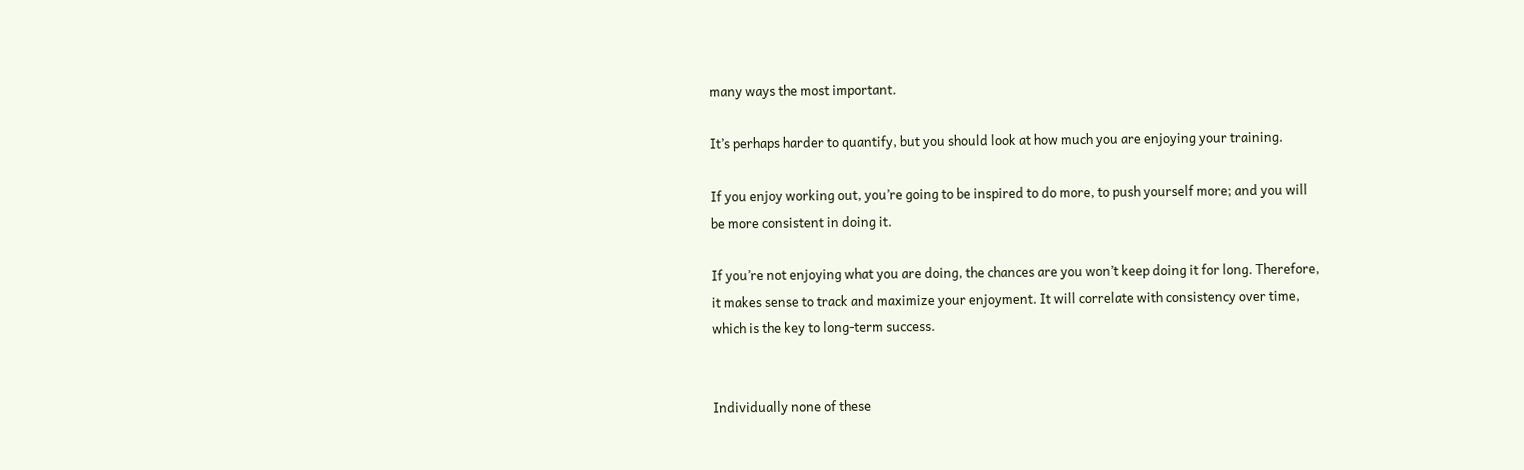many ways the most important.

It’s perhaps harder to quantify, but you should look at how much you are enjoying your training.

If you enjoy working out, you’re going to be inspired to do more, to push yourself more; and you will be more consistent in doing it.

If you’re not enjoying what you are doing, the chances are you won’t keep doing it for long. Therefore, it makes sense to track and maximize your enjoyment. It will correlate with consistency over time, which is the key to long-term success.


Individually none of these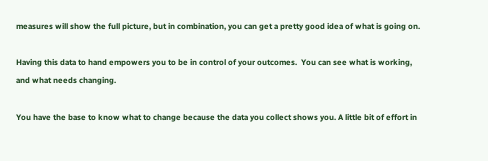measures will show the full picture, but in combination, you can get a pretty good idea of what is going on.

Having this data to hand empowers you to be in control of your outcomes.  You can see what is working, and what needs changing.

You have the base to know what to change because the data you collect shows you. A little bit of effort in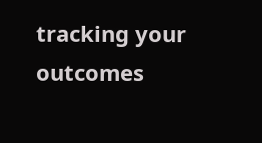tracking your outcomes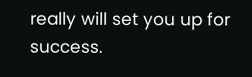really will set you up for success.